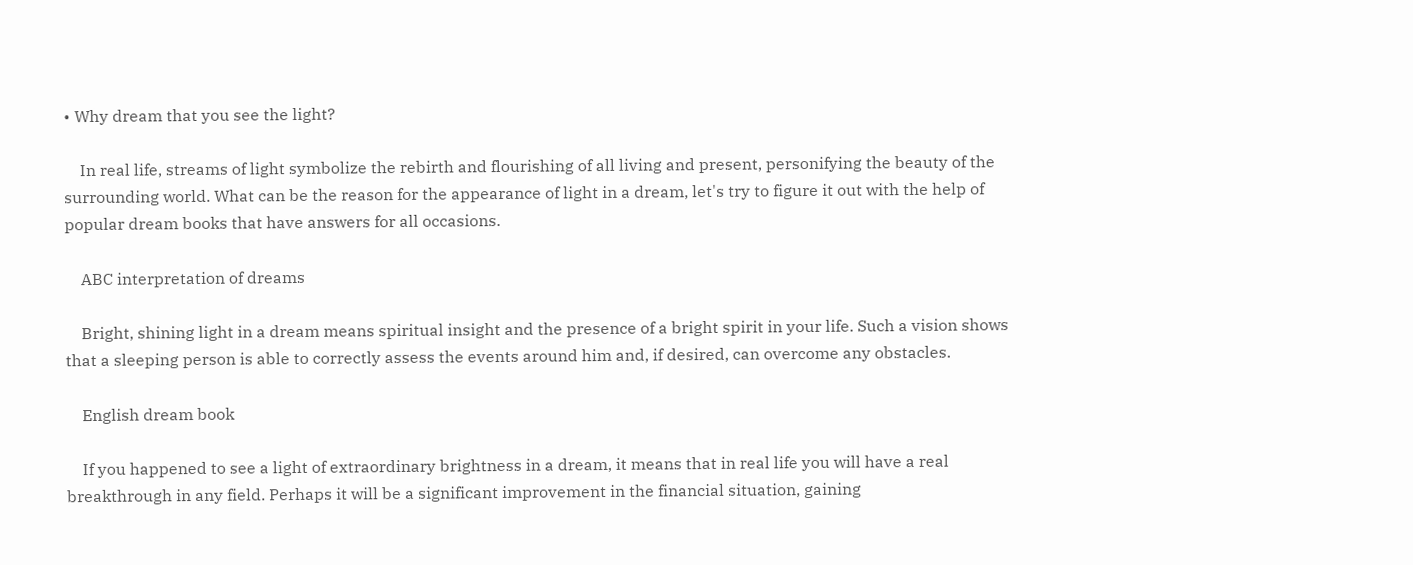• Why dream that you see the light?

    In real life, streams of light symbolize the rebirth and flourishing of all living and present, personifying the beauty of the surrounding world. What can be the reason for the appearance of light in a dream, let's try to figure it out with the help of popular dream books that have answers for all occasions.

    ABC interpretation of dreams

    Bright, shining light in a dream means spiritual insight and the presence of a bright spirit in your life. Such a vision shows that a sleeping person is able to correctly assess the events around him and, if desired, can overcome any obstacles.

    English dream book

    If you happened to see a light of extraordinary brightness in a dream, it means that in real life you will have a real breakthrough in any field. Perhaps it will be a significant improvement in the financial situation, gaining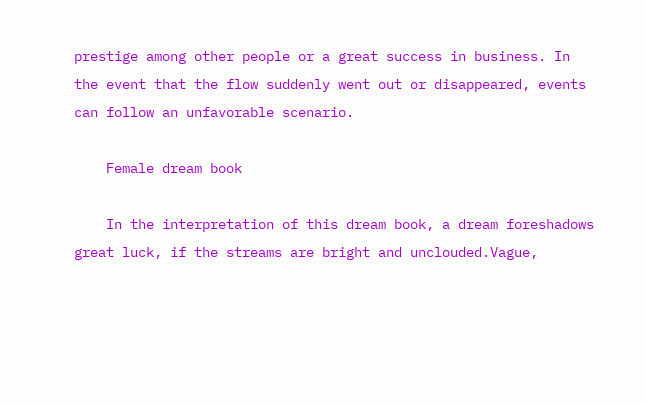prestige among other people or a great success in business. In the event that the flow suddenly went out or disappeared, events can follow an unfavorable scenario.

    Female dream book

    In the interpretation of this dream book, a dream foreshadows great luck, if the streams are bright and unclouded.Vague,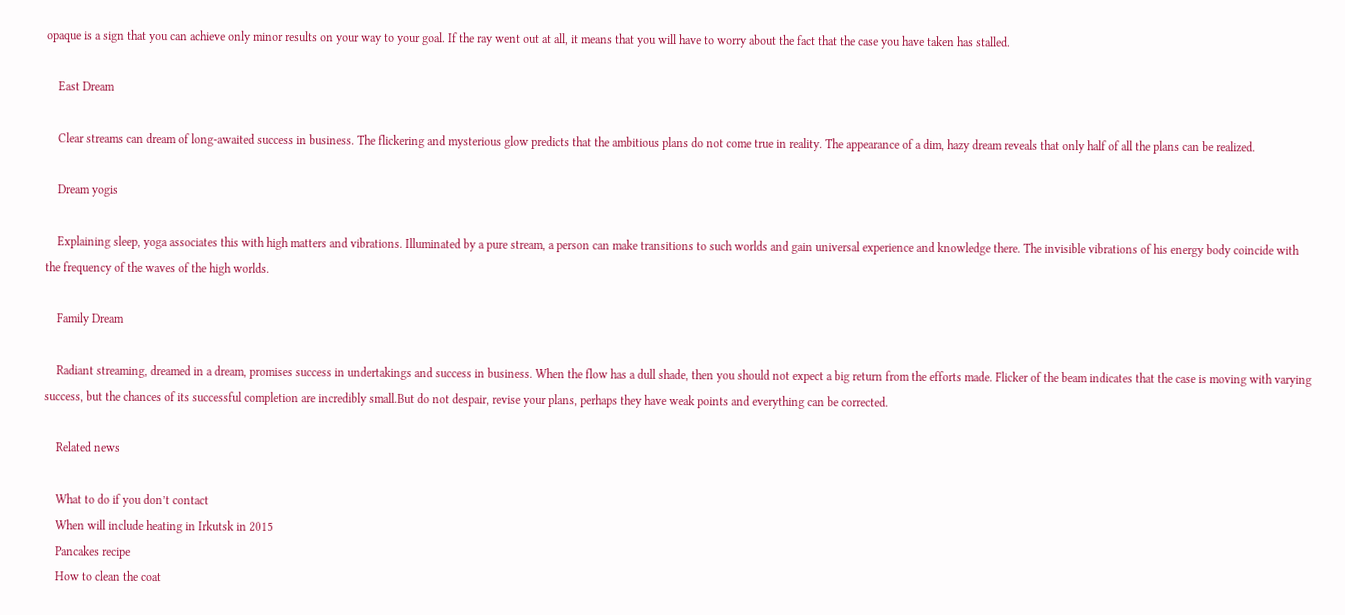opaque is a sign that you can achieve only minor results on your way to your goal. If the ray went out at all, it means that you will have to worry about the fact that the case you have taken has stalled.

    East Dream

    Clear streams can dream of long-awaited success in business. The flickering and mysterious glow predicts that the ambitious plans do not come true in reality. The appearance of a dim, hazy dream reveals that only half of all the plans can be realized.

    Dream yogis

    Explaining sleep, yoga associates this with high matters and vibrations. Illuminated by a pure stream, a person can make transitions to such worlds and gain universal experience and knowledge there. The invisible vibrations of his energy body coincide with the frequency of the waves of the high worlds.

    Family Dream

    Radiant streaming, dreamed in a dream, promises success in undertakings and success in business. When the flow has a dull shade, then you should not expect a big return from the efforts made. Flicker of the beam indicates that the case is moving with varying success, but the chances of its successful completion are incredibly small.But do not despair, revise your plans, perhaps they have weak points and everything can be corrected.

    Related news

    What to do if you don’t contact
    When will include heating in Irkutsk in 2015
    Pancakes recipe
    How to clean the coat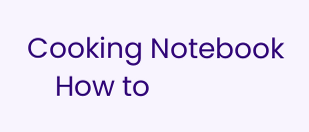Cooking Notebook
    How to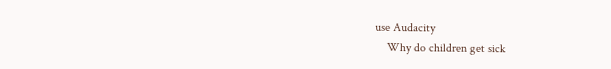use Audacity
    Why do children get sick